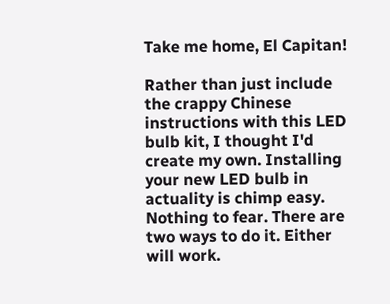Take me home, El Capitan!

Rather than just include the crappy Chinese instructions with this LED bulb kit, I thought I'd create my own. Installing your new LED bulb in actuality is chimp easy. Nothing to fear. There are two ways to do it. Either will work.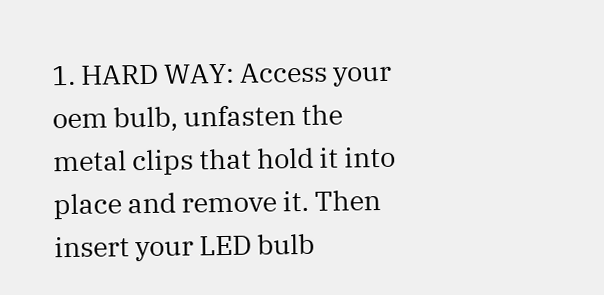1. HARD WAY: Access your oem bulb, unfasten the metal clips that hold it into place and remove it. Then insert your LED bulb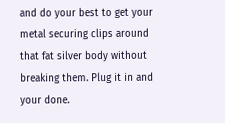and do your best to get your metal securing clips around that fat silver body without breaking them. Plug it in and your done.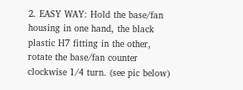2. EASY WAY: Hold the base/fan housing in one hand, the black plastic H7 fitting in the other, rotate the base/fan counter clockwise 1/4 turn. (see pic below)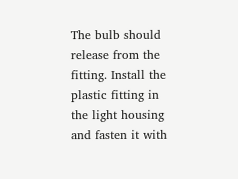The bulb should release from the fitting. Install the plastic fitting in the light housing and fasten it with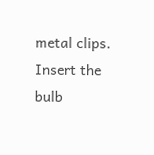metal clips. Insert the bulb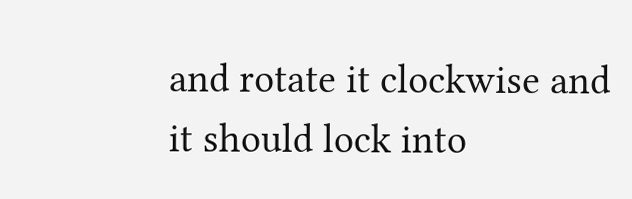and rotate it clockwise and it should lock into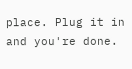place. Plug it in and you're done.